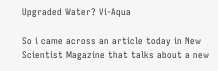Upgraded Water? Vi-Aqua

So i came across an article today in New Scientist Magazine that talks about a new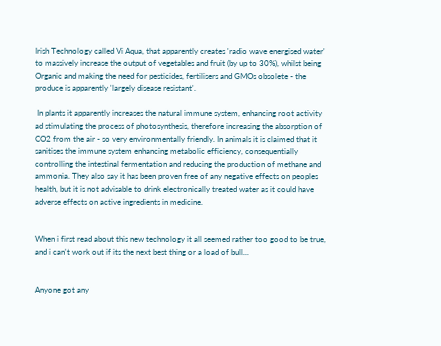Irish Technology called Vi Aqua, that apparently creates 'radio wave energised water' to massively increase the output of vegetables and fruit (by up to 30%), whilst being Organic and making the need for pesticides, fertilisers and GMOs obsolete - the produce is apparently 'largely disease resistant'.

 In plants it apparently increases the natural immune system, enhancing root activity ad stimulating the process of photosynthesis, therefore increasing the absorption of CO2 from the air - so very environmentally friendly. In animals it is claimed that it sanitises the immune system enhancing metabolic efficiency, consequentially controlling the intestinal fermentation and reducing the production of methane and ammonia. They also say it has been proven free of any negative effects on peoples health, but it is not advisable to drink electronically treated water as it could have adverse effects on active ingredients in medicine.


When i first read about this new technology it all seemed rather too good to be true, and i can't work out if its the next best thing or a load of bull...


Anyone got any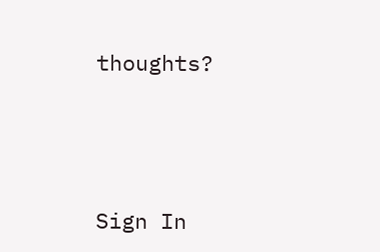thoughts?





Sign In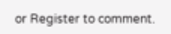or Register to comment.